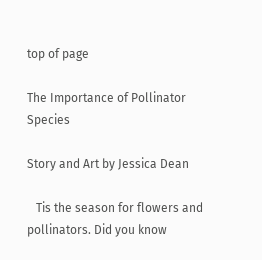top of page

The Importance of Pollinator Species

Story and Art by Jessica Dean

   Tis the season for flowers and pollinators. Did you know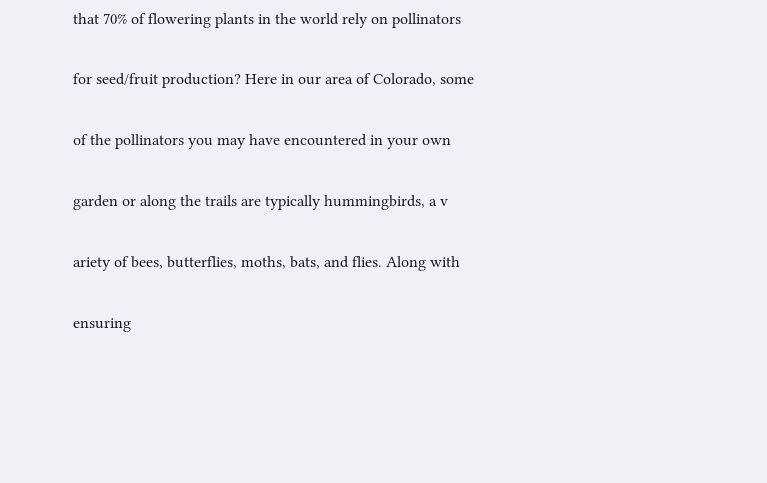that 70% of flowering plants in the world rely on pollinators

for seed/fruit production? Here in our area of Colorado, some

of the pollinators you may have encountered in your own

garden or along the trails are typically hummingbirds, a v

ariety of bees, butterflies, moths, bats, and flies. Along with

ensuring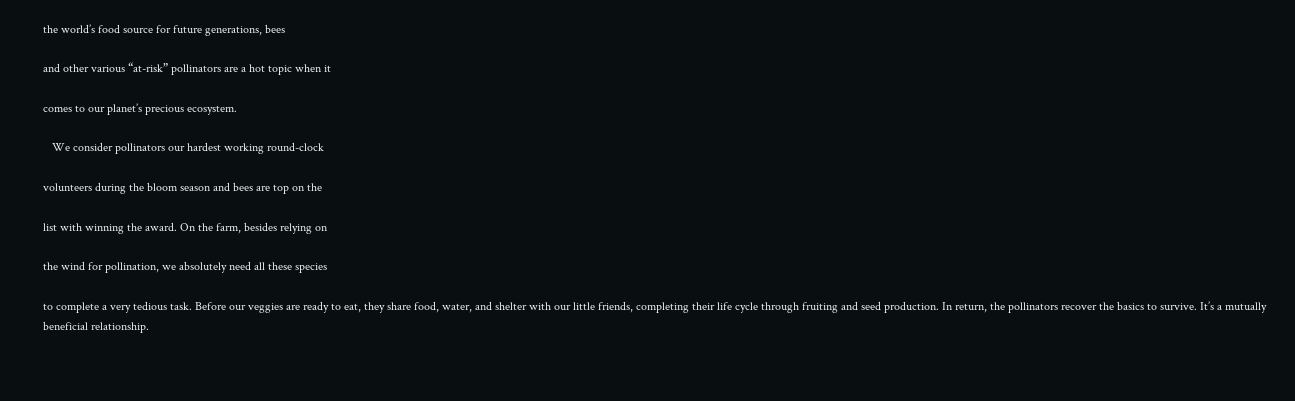the world’s food source for future generations, bees

and other various “at-risk” pollinators are a hot topic when it

comes to our planet’s precious ecosystem.

   We consider pollinators our hardest working round-clock

volunteers during the bloom season and bees are top on the

list with winning the award. On the farm, besides relying on

the wind for pollination, we absolutely need all these species

to complete a very tedious task. Before our veggies are ready to eat, they share food, water, and shelter with our little friends, completing their life cycle through fruiting and seed production. In return, the pollinators recover the basics to survive. It’s a mutually beneficial relationship.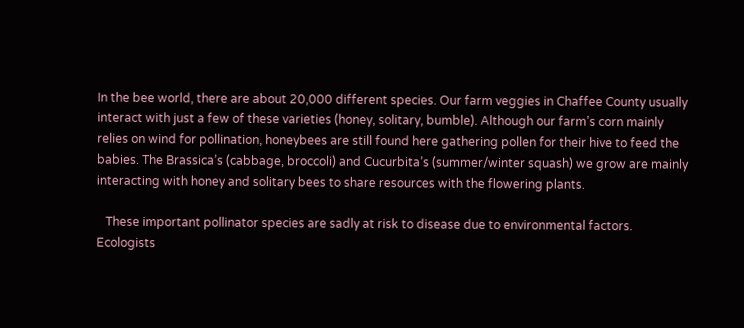In the bee world, there are about 20,000 different species. Our farm veggies in Chaffee County usually interact with just a few of these varieties (honey, solitary, bumble). Although our farm’s corn mainly relies on wind for pollination, honeybees are still found here gathering pollen for their hive to feed the babies. The Brassica’s (cabbage, broccoli) and Cucurbita’s (summer/winter squash) we grow are mainly interacting with honey and solitary bees to share resources with the flowering plants.

   These important pollinator species are sadly at risk to disease due to environmental factors. Ecologists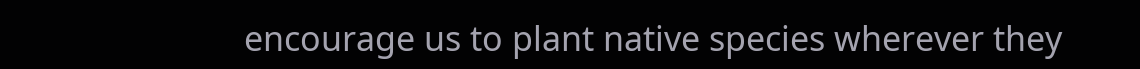encourage us to plant native species wherever they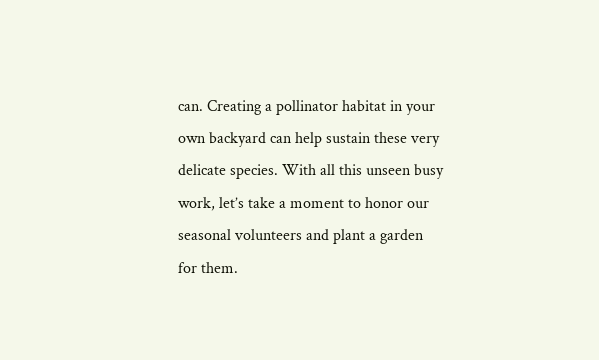can. Creating a pollinator habitat in your own backyard can help sustain these very delicate species. With all this unseen busy work, let’s take a moment to honor our seasonal volunteers and plant a garden for them.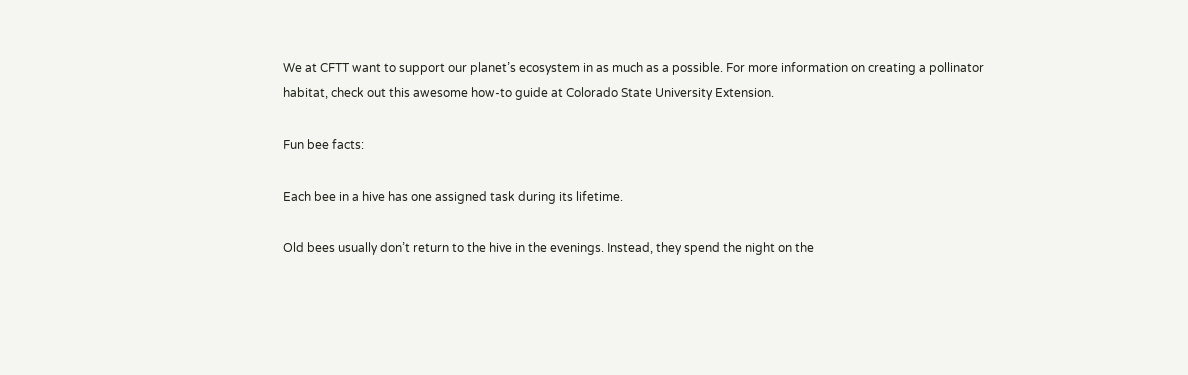We at CFTT want to support our planet’s ecosystem in as much as a possible. For more information on creating a pollinator habitat, check out this awesome how-to guide at Colorado State University Extension.

Fun bee facts:

Each bee in a hive has one assigned task during its lifetime.

Old bees usually don’t return to the hive in the evenings. Instead, they spend the night on the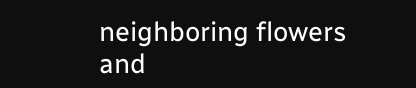neighboring flowers and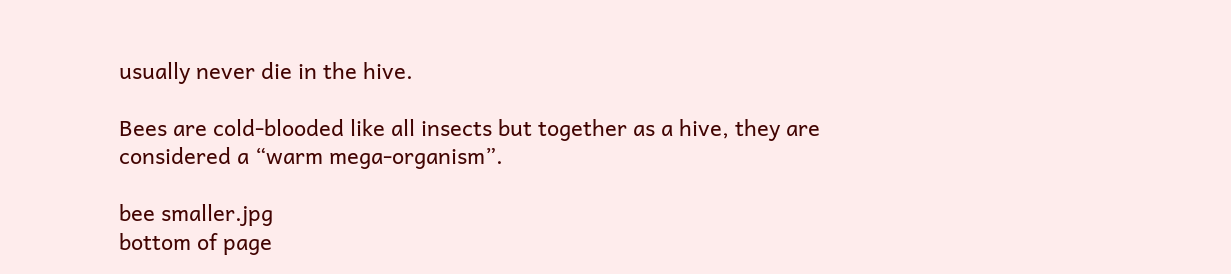usually never die in the hive.

Bees are cold-blooded like all insects but together as a hive, they are considered a “warm mega-organism”.

bee smaller.jpg
bottom of page